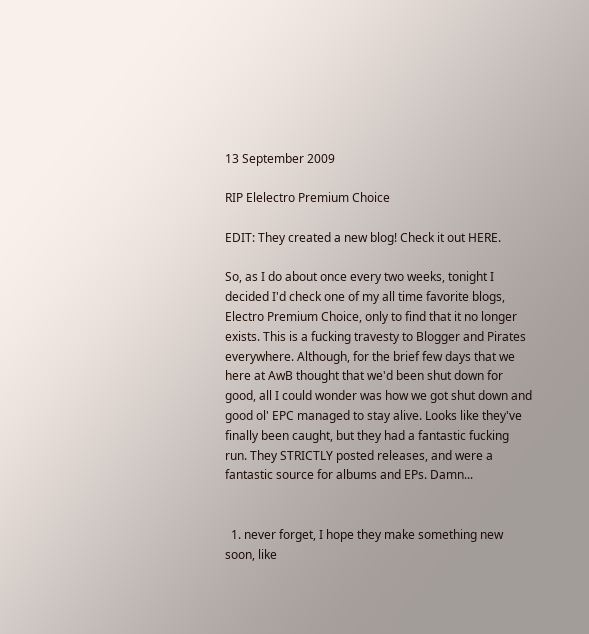13 September 2009

RIP Elelectro Premium Choice

EDIT: They created a new blog! Check it out HERE.

So, as I do about once every two weeks, tonight I decided I'd check one of my all time favorite blogs, Electro Premium Choice, only to find that it no longer exists. This is a fucking travesty to Blogger and Pirates everywhere. Although, for the brief few days that we here at AwB thought that we'd been shut down for good, all I could wonder was how we got shut down and good ol' EPC managed to stay alive. Looks like they've finally been caught, but they had a fantastic fucking run. They STRICTLY posted releases, and were a fantastic source for albums and EPs. Damn...


  1. never forget, I hope they make something new soon, like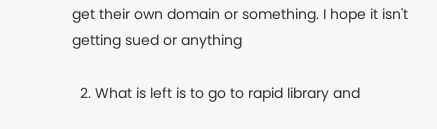get their own domain or something. I hope it isn't getting sued or anything

  2. What is left is to go to rapid library and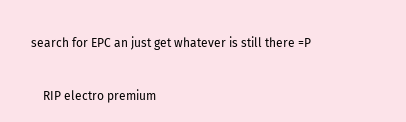search for EPC an just get whatever is still there =P

    RIP electro premium